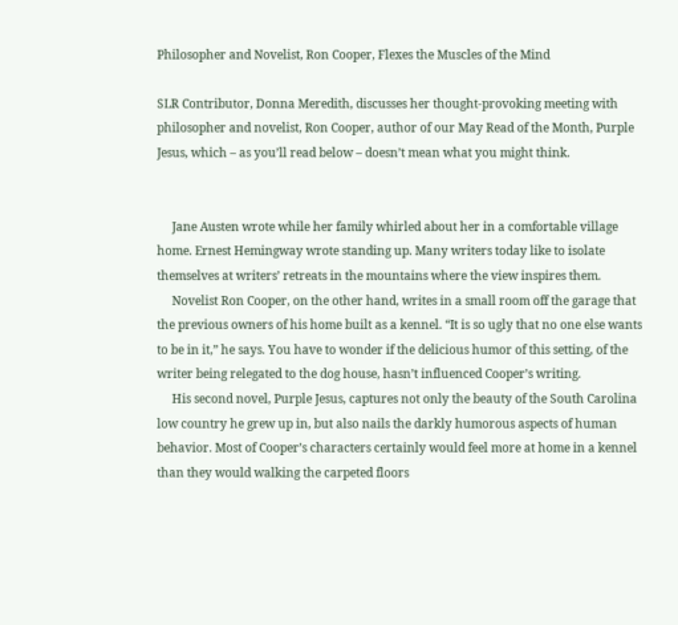Philosopher and Novelist, Ron Cooper, Flexes the Muscles of the Mind

SLR Contributor, Donna Meredith, discusses her thought-provoking meeting with philosopher and novelist, Ron Cooper, author of our May Read of the Month, Purple Jesus, which – as you’ll read below – doesn’t mean what you might think.


     Jane Austen wrote while her family whirled about her in a comfortable village home. Ernest Hemingway wrote standing up. Many writers today like to isolate themselves at writers’ retreats in the mountains where the view inspires them.
     Novelist Ron Cooper, on the other hand, writes in a small room off the garage that the previous owners of his home built as a kennel. “It is so ugly that no one else wants to be in it,” he says. You have to wonder if the delicious humor of this setting, of the writer being relegated to the dog house, hasn’t influenced Cooper’s writing.
     His second novel, Purple Jesus, captures not only the beauty of the South Carolina low country he grew up in, but also nails the darkly humorous aspects of human behavior. Most of Cooper’s characters certainly would feel more at home in a kennel than they would walking the carpeted floors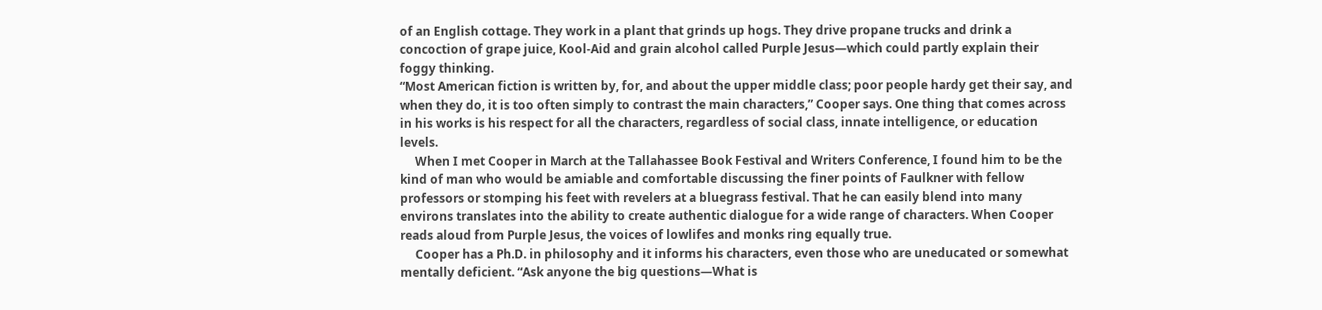of an English cottage. They work in a plant that grinds up hogs. They drive propane trucks and drink a concoction of grape juice, Kool-Aid and grain alcohol called Purple Jesus—which could partly explain their foggy thinking.
“Most American fiction is written by, for, and about the upper middle class; poor people hardy get their say, and when they do, it is too often simply to contrast the main characters,” Cooper says. One thing that comes across in his works is his respect for all the characters, regardless of social class, innate intelligence, or education levels.
     When I met Cooper in March at the Tallahassee Book Festival and Writers Conference, I found him to be the kind of man who would be amiable and comfortable discussing the finer points of Faulkner with fellow professors or stomping his feet with revelers at a bluegrass festival. That he can easily blend into many environs translates into the ability to create authentic dialogue for a wide range of characters. When Cooper reads aloud from Purple Jesus, the voices of lowlifes and monks ring equally true.
     Cooper has a Ph.D. in philosophy and it informs his characters, even those who are uneducated or somewhat mentally deficient. “Ask anyone the big questions—What is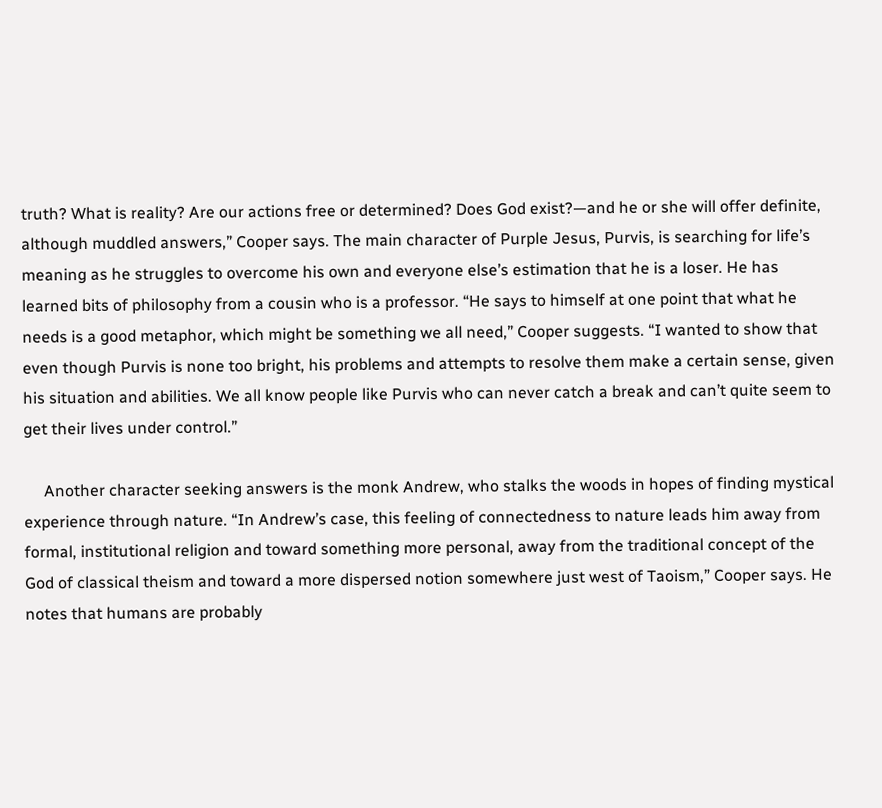truth? What is reality? Are our actions free or determined? Does God exist?—and he or she will offer definite, although muddled answers,” Cooper says. The main character of Purple Jesus, Purvis, is searching for life’s meaning as he struggles to overcome his own and everyone else’s estimation that he is a loser. He has learned bits of philosophy from a cousin who is a professor. “He says to himself at one point that what he needs is a good metaphor, which might be something we all need,” Cooper suggests. “I wanted to show that even though Purvis is none too bright, his problems and attempts to resolve them make a certain sense, given his situation and abilities. We all know people like Purvis who can never catch a break and can’t quite seem to get their lives under control.”

     Another character seeking answers is the monk Andrew, who stalks the woods in hopes of finding mystical experience through nature. “In Andrew’s case, this feeling of connectedness to nature leads him away from formal, institutional religion and toward something more personal, away from the traditional concept of the God of classical theism and toward a more dispersed notion somewhere just west of Taoism,” Cooper says. He notes that humans are probably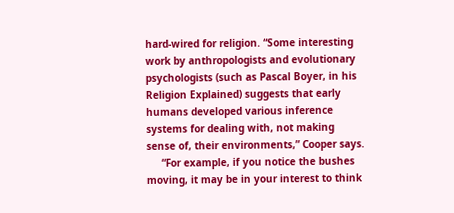hard-wired for religion. “Some interesting work by anthropologists and evolutionary psychologists (such as Pascal Boyer, in his Religion Explained) suggests that early humans developed various inference systems for dealing with, not making sense of, their environments,” Cooper says.
     “For example, if you notice the bushes moving, it may be in your interest to think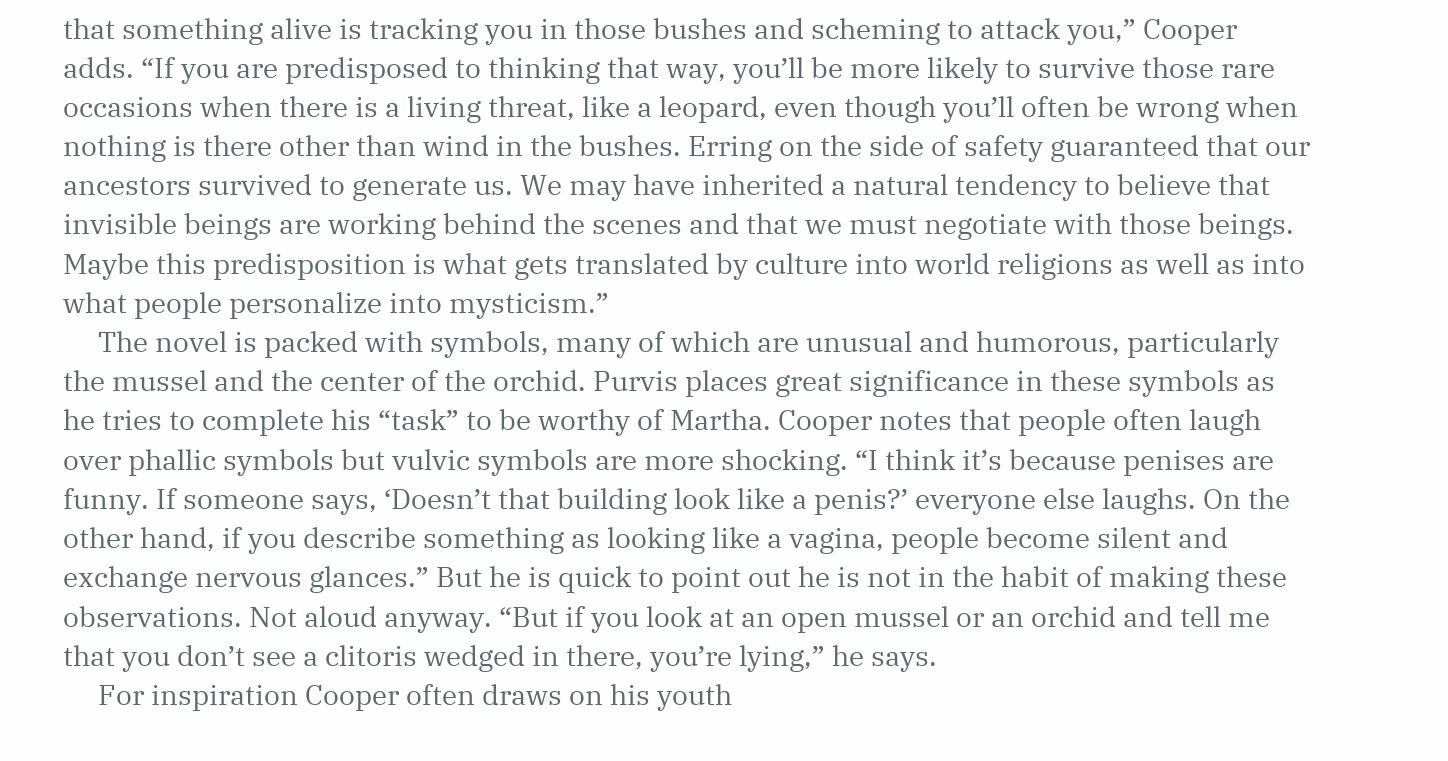that something alive is tracking you in those bushes and scheming to attack you,” Cooper adds. “If you are predisposed to thinking that way, you’ll be more likely to survive those rare occasions when there is a living threat, like a leopard, even though you’ll often be wrong when nothing is there other than wind in the bushes. Erring on the side of safety guaranteed that our ancestors survived to generate us. We may have inherited a natural tendency to believe that invisible beings are working behind the scenes and that we must negotiate with those beings. Maybe this predisposition is what gets translated by culture into world religions as well as into what people personalize into mysticism.”
     The novel is packed with symbols, many of which are unusual and humorous, particularly the mussel and the center of the orchid. Purvis places great significance in these symbols as he tries to complete his “task” to be worthy of Martha. Cooper notes that people often laugh over phallic symbols but vulvic symbols are more shocking. “I think it’s because penises are funny. If someone says, ‘Doesn’t that building look like a penis?’ everyone else laughs. On the other hand, if you describe something as looking like a vagina, people become silent and exchange nervous glances.” But he is quick to point out he is not in the habit of making these observations. Not aloud anyway. “But if you look at an open mussel or an orchid and tell me that you don’t see a clitoris wedged in there, you’re lying,” he says.
     For inspiration Cooper often draws on his youth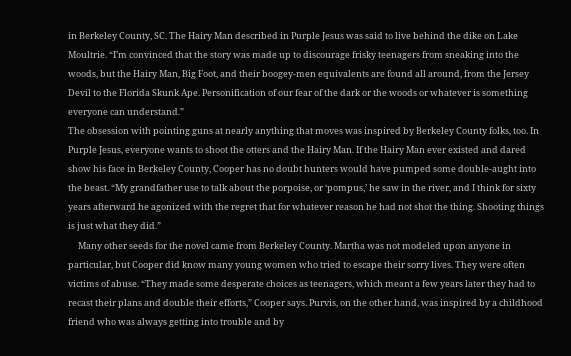in Berkeley County, SC. The Hairy Man described in Purple Jesus was said to live behind the dike on Lake Moultrie. “I’m convinced that the story was made up to discourage frisky teenagers from sneaking into the woods, but the Hairy Man, Big Foot, and their boogey-men equivalents are found all around, from the Jersey Devil to the Florida Skunk Ape. Personification of our fear of the dark or the woods or whatever is something everyone can understand.”
The obsession with pointing guns at nearly anything that moves was inspired by Berkeley County folks, too. In Purple Jesus, everyone wants to shoot the otters and the Hairy Man. If the Hairy Man ever existed and dared show his face in Berkeley County, Cooper has no doubt hunters would have pumped some double-aught into the beast. “My grandfather use to talk about the porpoise, or ‘pompus,’ he saw in the river, and I think for sixty years afterward he agonized with the regret that for whatever reason he had not shot the thing. Shooting things is just what they did.”
     Many other seeds for the novel came from Berkeley County. Martha was not modeled upon anyone in particular, but Cooper did know many young women who tried to escape their sorry lives. They were often victims of abuse. “They made some desperate choices as teenagers, which meant a few years later they had to recast their plans and double their efforts,” Cooper says. Purvis, on the other hand, was inspired by a childhood friend who was always getting into trouble and by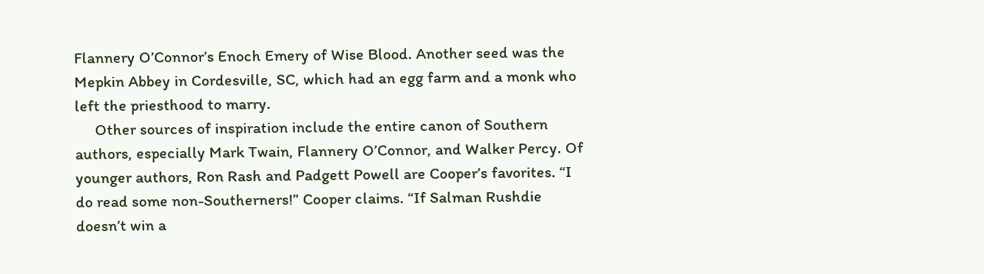Flannery O’Connor’s Enoch Emery of Wise Blood. Another seed was the Mepkin Abbey in Cordesville, SC, which had an egg farm and a monk who left the priesthood to marry.
     Other sources of inspiration include the entire canon of Southern authors, especially Mark Twain, Flannery O’Connor, and Walker Percy. Of younger authors, Ron Rash and Padgett Powell are Cooper’s favorites. “I do read some non-Southerners!” Cooper claims. “If Salman Rushdie doesn’t win a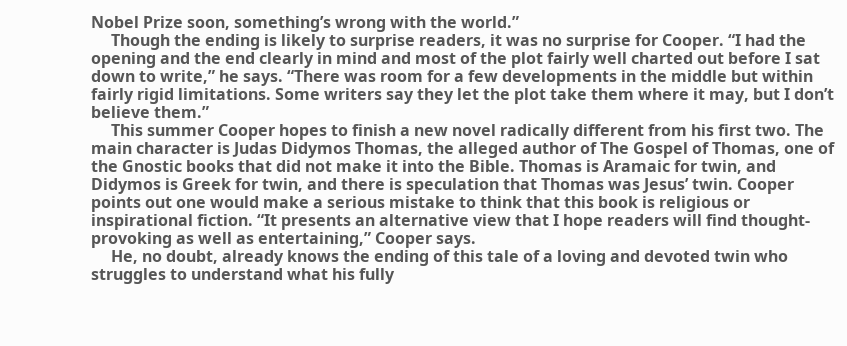Nobel Prize soon, something’s wrong with the world.”
     Though the ending is likely to surprise readers, it was no surprise for Cooper. “I had the opening and the end clearly in mind and most of the plot fairly well charted out before I sat down to write,” he says. “There was room for a few developments in the middle but within fairly rigid limitations. Some writers say they let the plot take them where it may, but I don’t believe them.”
     This summer Cooper hopes to finish a new novel radically different from his first two. The main character is Judas Didymos Thomas, the alleged author of The Gospel of Thomas, one of the Gnostic books that did not make it into the Bible. Thomas is Aramaic for twin, and Didymos is Greek for twin, and there is speculation that Thomas was Jesus’ twin. Cooper points out one would make a serious mistake to think that this book is religious or inspirational fiction. “It presents an alternative view that I hope readers will find thought-provoking as well as entertaining,” Cooper says.
     He, no doubt, already knows the ending of this tale of a loving and devoted twin who struggles to understand what his fully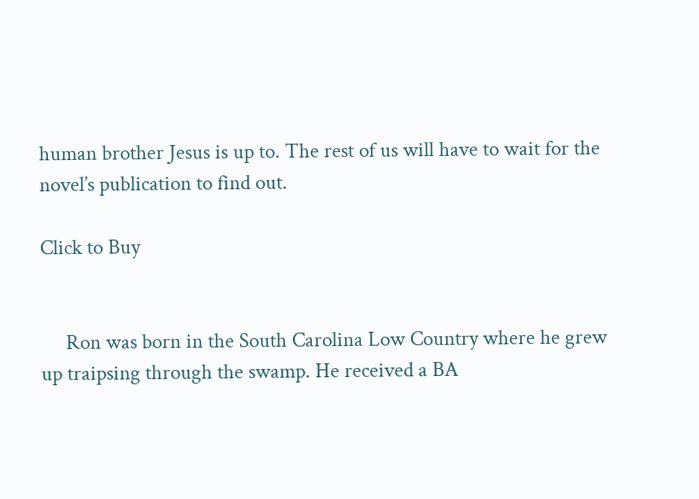human brother Jesus is up to. The rest of us will have to wait for the novel’s publication to find out.

Click to Buy


     Ron was born in the South Carolina Low Country where he grew up traipsing through the swamp. He received a BA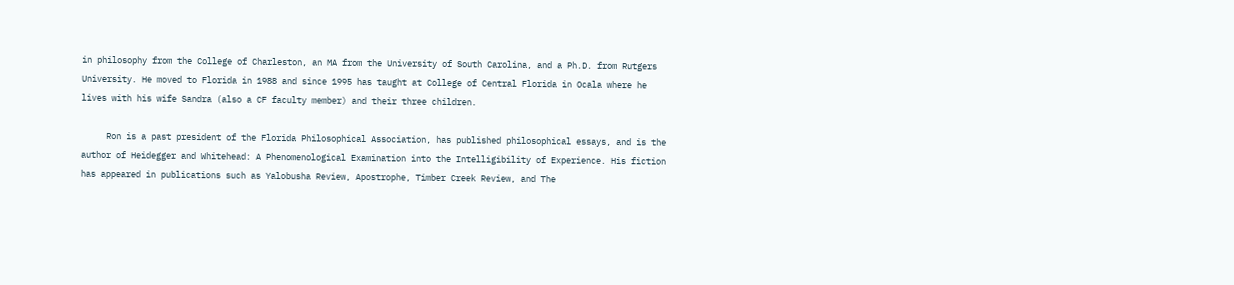in philosophy from the College of Charleston, an MA from the University of South Carolina, and a Ph.D. from Rutgers University. He moved to Florida in 1988 and since 1995 has taught at College of Central Florida in Ocala where he lives with his wife Sandra (also a CF faculty member) and their three children.

     Ron is a past president of the Florida Philosophical Association, has published philosophical essays, and is the author of Heidegger and Whitehead: A Phenomenological Examination into the Intelligibility of Experience. His fiction has appeared in publications such as Yalobusha Review, Apostrophe, Timber Creek Review, and The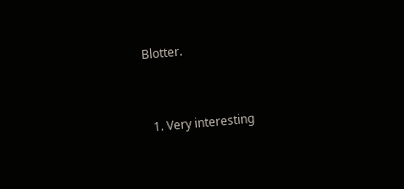Blotter.


  1. Very interesting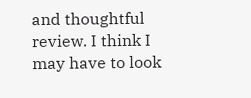and thoughtful review. I think I may have to look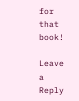for that book!

Leave a Reply